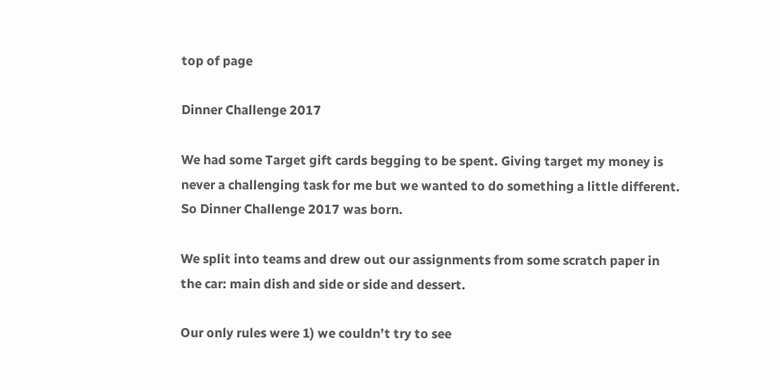top of page

Dinner Challenge 2017

We had some Target gift cards begging to be spent. Giving target my money is never a challenging task for me but we wanted to do something a little different. So Dinner Challenge 2017 was born.

We split into teams and drew out our assignments from some scratch paper in the car: main dish and side or side and dessert.

Our only rules were 1) we couldn’t try to see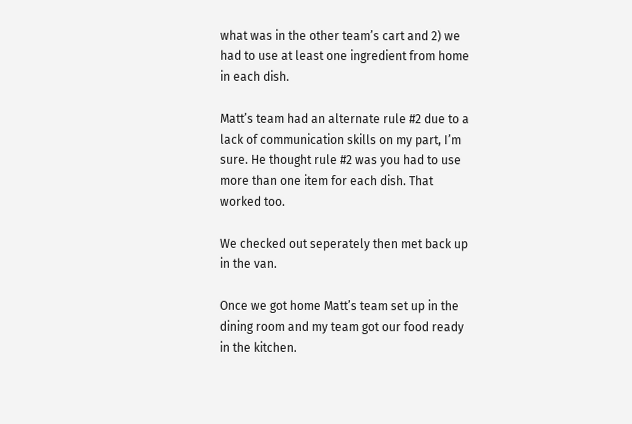what was in the other team’s cart and 2) we had to use at least one ingredient from home in each dish.

Matt’s team had an alternate rule #2 due to a lack of communication skills on my part, I’m sure. He thought rule #2 was you had to use more than one item for each dish. That worked too.

We checked out seperately then met back up in the van.

Once we got home Matt’s team set up in the dining room and my team got our food ready in the kitchen.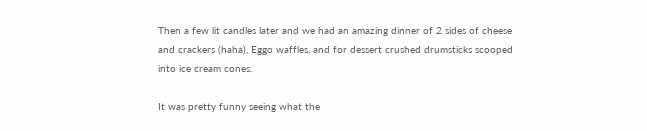Then a few lit candles later and we had an amazing dinner of 2 sides of cheese and crackers (haha), Eggo waffles, and for dessert crushed drumsticks scooped into ice cream cones.

It was pretty funny seeing what the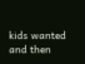kids wanted and then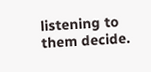listening to them decide.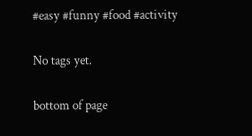#easy #funny #food #activity


No tags yet.


bottom of page